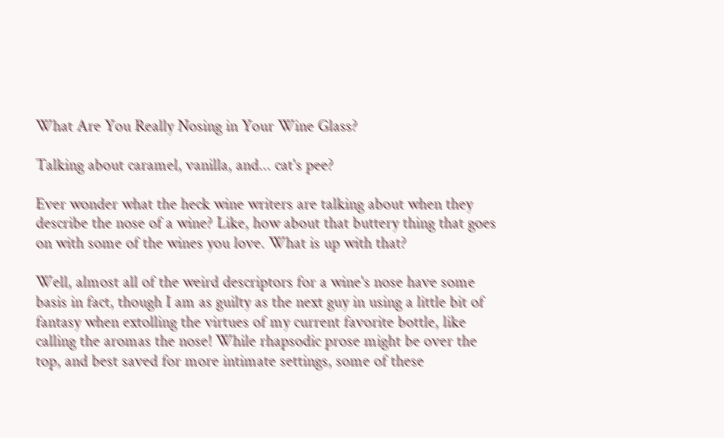What Are You Really Nosing in Your Wine Glass?

Talking about caramel, vanilla, and... cat's pee?

Ever wonder what the heck wine writers are talking about when they describe the nose of a wine? Like, how about that buttery thing that goes on with some of the wines you love. What is up with that?

Well, almost all of the weird descriptors for a wine's nose have some basis in fact, though I am as guilty as the next guy in using a little bit of fantasy when extolling the virtues of my current favorite bottle, like calling the aromas the nose! While rhapsodic prose might be over the top, and best saved for more intimate settings, some of these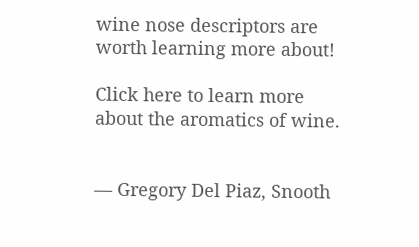wine nose descriptors are worth learning more about!

Click here to learn more about the aromatics of wine.


— Gregory Del Piaz, Snooth